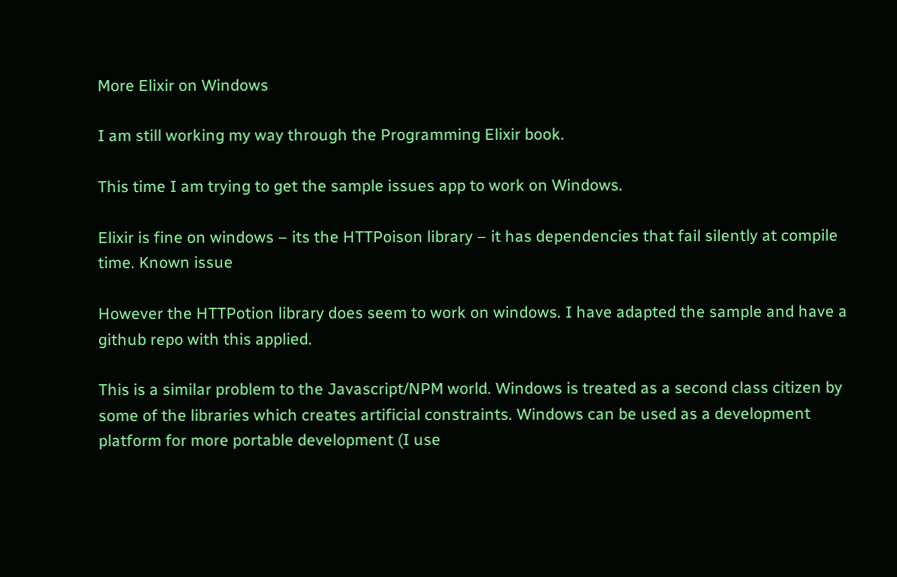More Elixir on Windows

I am still working my way through the Programming Elixir book.

This time I am trying to get the sample issues app to work on Windows.

Elixir is fine on windows – its the HTTPoison library – it has dependencies that fail silently at compile time. Known issue

However the HTTPotion library does seem to work on windows. I have adapted the sample and have a github repo with this applied.

This is a similar problem to the Javascript/NPM world. Windows is treated as a second class citizen by some of the libraries which creates artificial constraints. Windows can be used as a development platform for more portable development (I use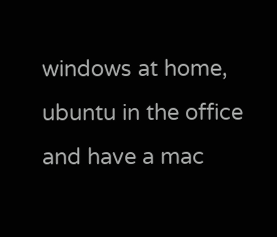windows at home, ubuntu in the office and have a mac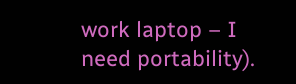work laptop – I need portability).